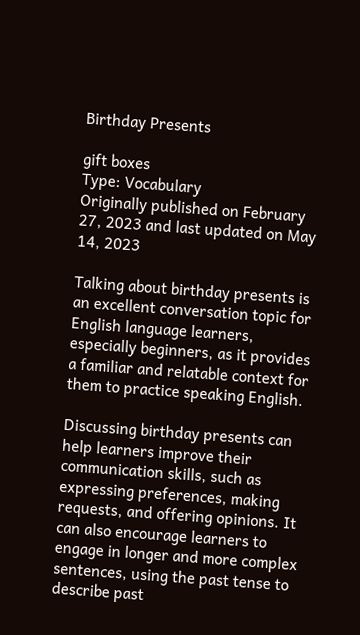Birthday Presents

gift boxes
Type: Vocabulary
Originally published on February 27, 2023 and last updated on May 14, 2023

Talking about birthday presents is an excellent conversation topic for English language learners, especially beginners, as it provides a familiar and relatable context for them to practice speaking English.

Discussing birthday presents can help learners improve their communication skills, such as expressing preferences, making requests, and offering opinions. It can also encourage learners to engage in longer and more complex sentences, using the past tense to describe past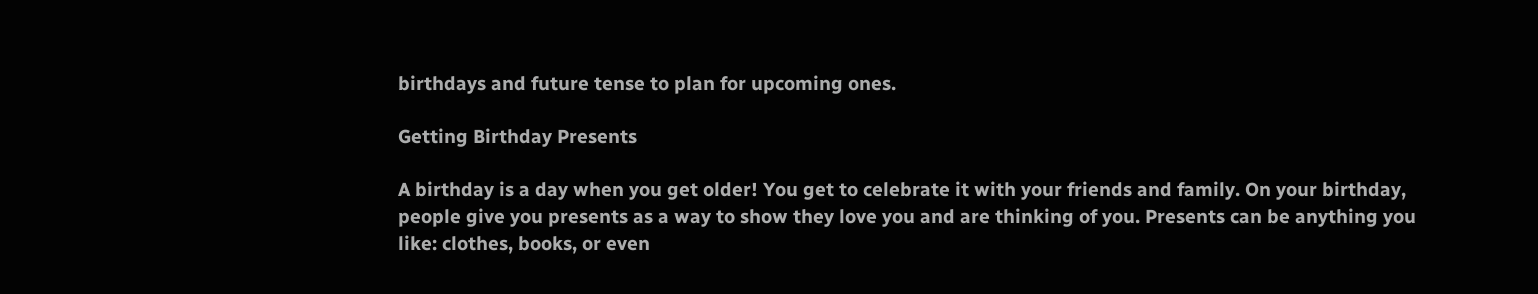birthdays and future tense to plan for upcoming ones.

Getting Birthday Presents

A birthday is a day when you get older! You get to celebrate it with your friends and family. On your birthday, people give you presents as a way to show they love you and are thinking of you. Presents can be anything you like: clothes, books, or even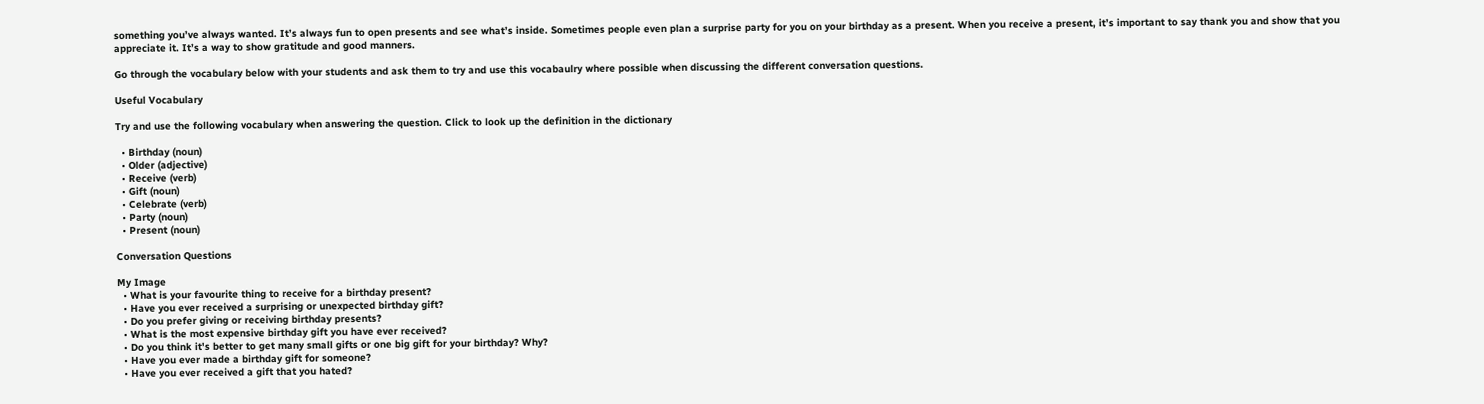something you’ve always wanted. It’s always fun to open presents and see what’s inside. Sometimes people even plan a surprise party for you on your birthday as a present. When you receive a present, it’s important to say thank you and show that you appreciate it. It’s a way to show gratitude and good manners.

Go through the vocabulary below with your students and ask them to try and use this vocabaulry where possible when discussing the different conversation questions.

Useful Vocabulary

Try and use the following vocabulary when answering the question. Click to look up the definition in the dictionary

  • Birthday (noun)
  • Older (adjective)
  • Receive (verb)
  • Gift (noun)
  • Celebrate (verb)
  • Party (noun)
  • Present (noun)

Conversation Questions

My Image
  • What is your favourite thing to receive for a birthday present?
  • Have you ever received a surprising or unexpected birthday gift?
  • Do you prefer giving or receiving birthday presents?
  • What is the most expensive birthday gift you have ever received?
  • Do you think it's better to get many small gifts or one big gift for your birthday? Why?
  • Have you ever made a birthday gift for someone?
  • Have you ever received a gift that you hated?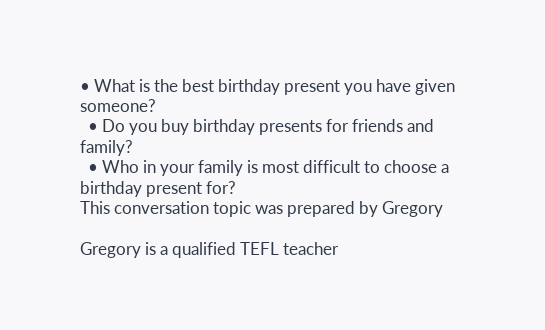• What is the best birthday present you have given someone?
  • Do you buy birthday presents for friends and family?
  • Who in your family is most difficult to choose a birthday present for?
This conversation topic was prepared by Gregory

Gregory is a qualified TEFL teacher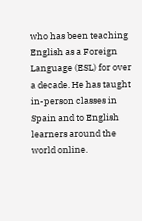who has been teaching English as a Foreign Language (ESL) for over a decade. He has taught in-person classes in Spain and to English learners around the world online.